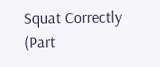Squat Correctly (Part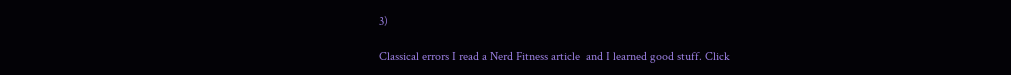3)

Classical errors I read a Nerd Fitness article  and I learned good stuff. Click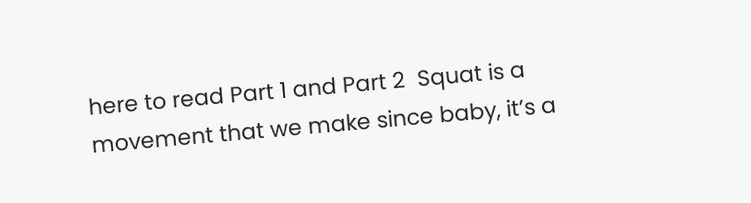here to read Part 1 and Part 2  Squat is a movement that we make since baby, it’s a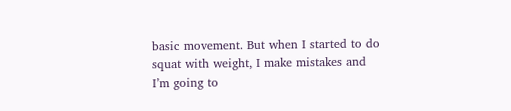basic movement. But when I started to do squat with weight, I make mistakes and I’m going to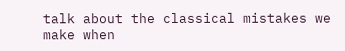talk about the classical mistakes we make when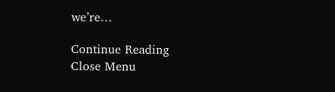we’re…

Continue Reading
Close Menu